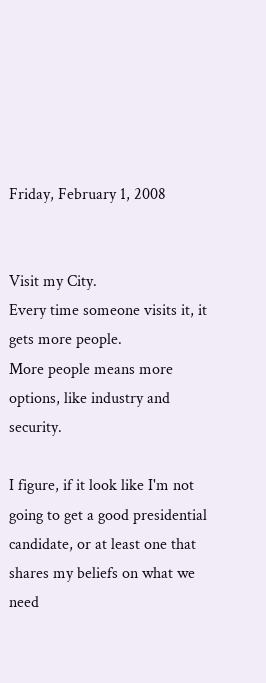Friday, February 1, 2008


Visit my City.
Every time someone visits it, it gets more people.
More people means more options, like industry and security.

I figure, if it look like I'm not going to get a good presidential candidate, or at least one that shares my beliefs on what we need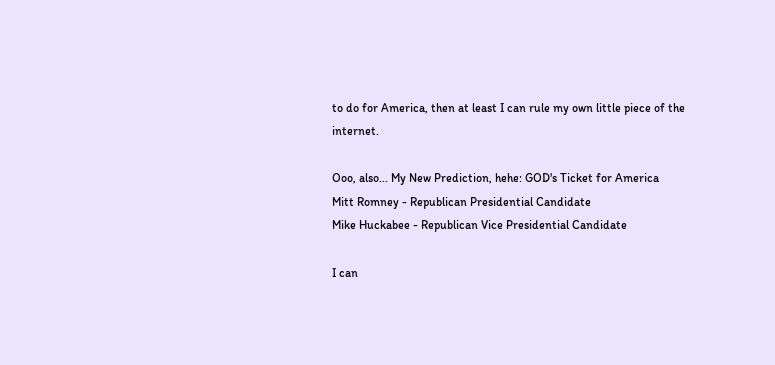to do for America, then at least I can rule my own little piece of the internet.

Ooo, also... My New Prediction, hehe: GOD's Ticket for America
Mitt Romney - Republican Presidential Candidate
Mike Huckabee - Republican Vice Presidential Candidate

I can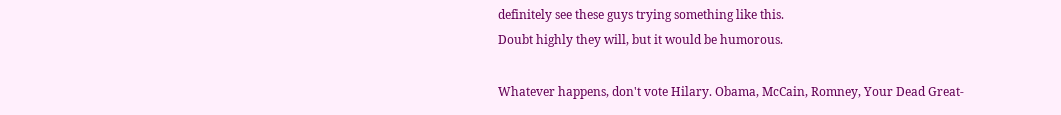definitely see these guys trying something like this.
Doubt highly they will, but it would be humorous.

Whatever happens, don't vote Hilary. Obama, McCain, Romney, Your Dead Great-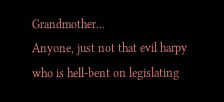Grandmother...
Anyone, just not that evil harpy who is hell-bent on legislating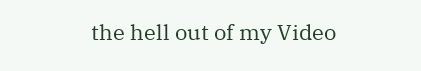the hell out of my Video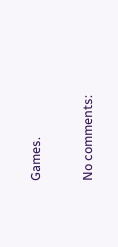Games.

No comments: